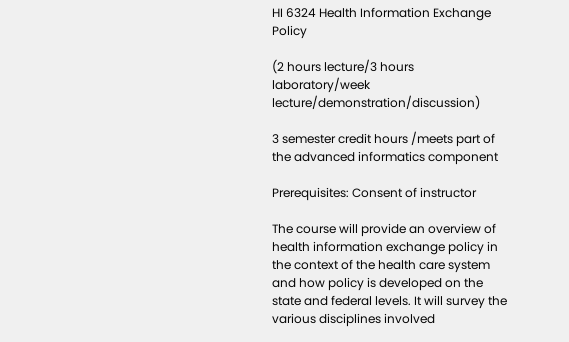HI 6324 Health Information Exchange Policy

(2 hours lecture/3 hours laboratory/week lecture/demonstration/discussion)

3 semester credit hours /meets part of the advanced informatics component

Prerequisites: Consent of instructor

The course will provide an overview of health information exchange policy in the context of the health care system and how policy is developed on the state and federal levels. It will survey the various disciplines involved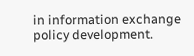in information exchange policy development.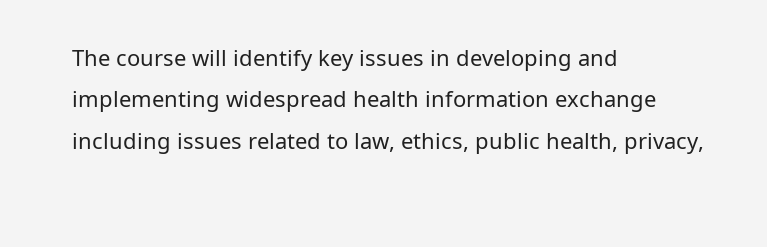The course will identify key issues in developing and implementing widespread health information exchange including issues related to law, ethics, public health, privacy,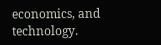economics, and technology.